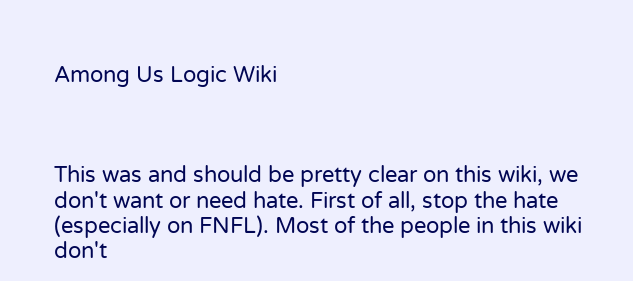Among Us Logic Wiki



This was and should be pretty clear on this wiki, we don't want or need hate. First of all, stop the hate (especially on FNFL). Most of the people in this wiki don't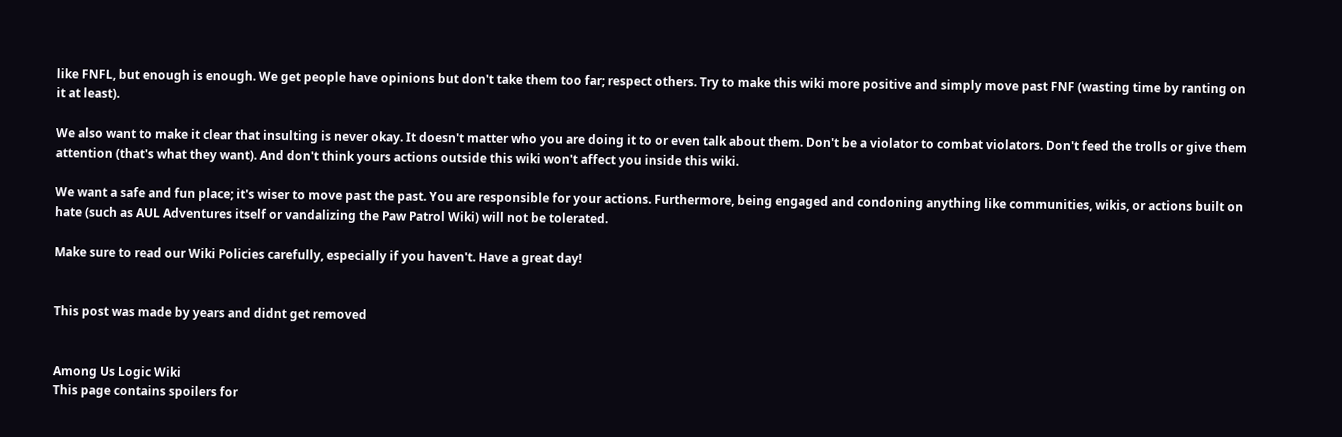like FNFL, but enough is enough. We get people have opinions but don't take them too far; respect others. Try to make this wiki more positive and simply move past FNF (wasting time by ranting on it at least).

We also want to make it clear that insulting is never okay. It doesn't matter who you are doing it to or even talk about them. Don't be a violator to combat violators. Don't feed the trolls or give them attention (that's what they want). And don't think yours actions outside this wiki won't affect you inside this wiki.

We want a safe and fun place; it's wiser to move past the past. You are responsible for your actions. Furthermore, being engaged and condoning anything like communities, wikis, or actions built on hate (such as AUL Adventures itself or vandalizing the Paw Patrol Wiki) will not be tolerated.

Make sure to read our Wiki Policies carefully, especially if you haven't. Have a great day!


This post was made by years and didnt get removed


Among Us Logic Wiki
This page contains spoilers for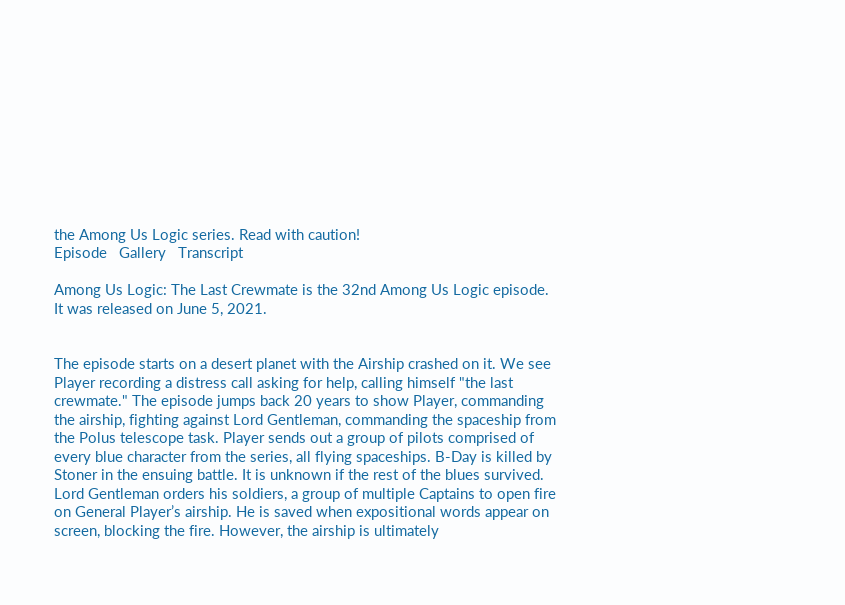the Among Us Logic series. Read with caution!
Episode   Gallery   Transcript

Among Us Logic: The Last Crewmate is the 32nd Among Us Logic episode. It was released on June 5, 2021.


The episode starts on a desert planet with the Airship crashed on it. We see Player recording a distress call asking for help, calling himself "the last crewmate." The episode jumps back 20 years to show Player, commanding the airship, fighting against Lord Gentleman, commanding the spaceship from the Polus telescope task. Player sends out a group of pilots comprised of every blue character from the series, all flying spaceships. B-Day is killed by Stoner in the ensuing battle. It is unknown if the rest of the blues survived. Lord Gentleman orders his soldiers, a group of multiple Captains to open fire on General Player’s airship. He is saved when expositional words appear on screen, blocking the fire. However, the airship is ultimately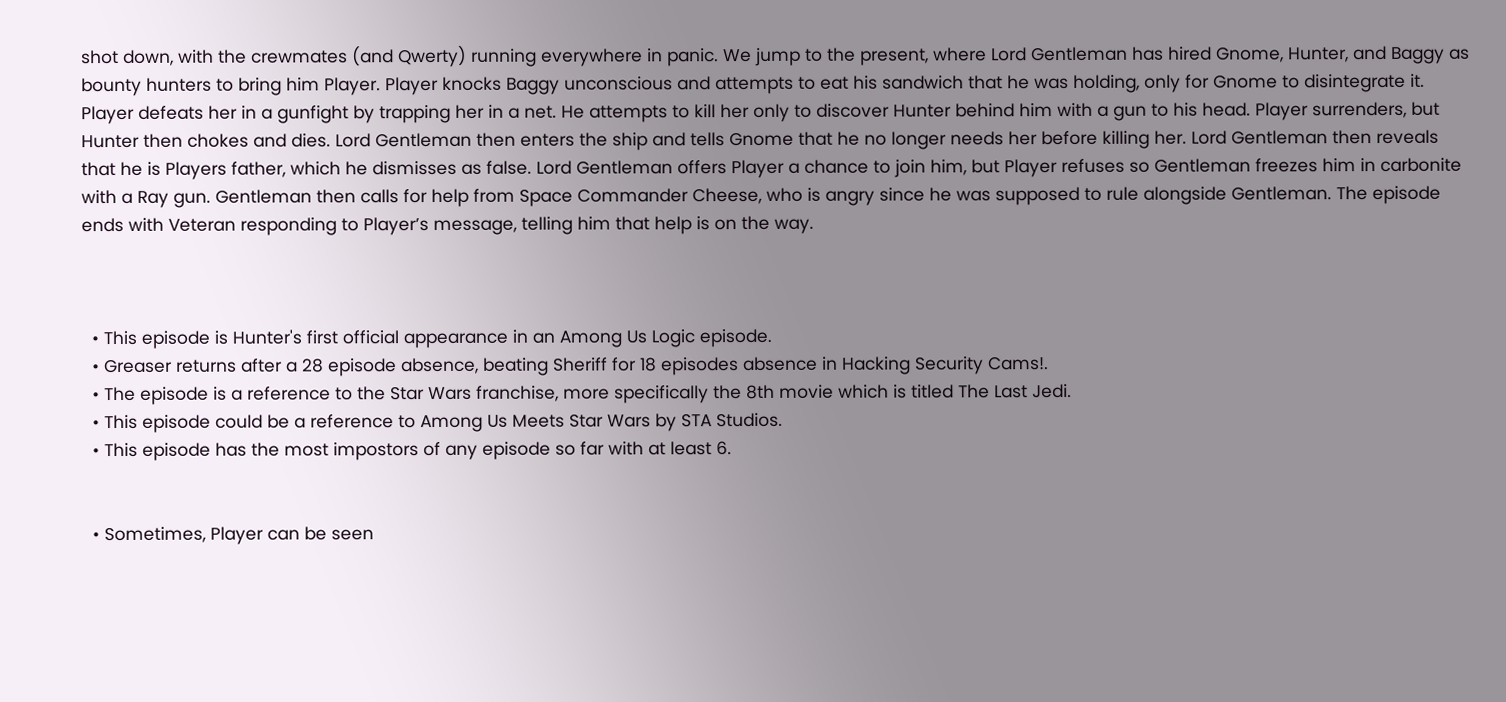shot down, with the crewmates (and Qwerty) running everywhere in panic. We jump to the present, where Lord Gentleman has hired Gnome, Hunter, and Baggy as bounty hunters to bring him Player. Player knocks Baggy unconscious and attempts to eat his sandwich that he was holding, only for Gnome to disintegrate it. Player defeats her in a gunfight by trapping her in a net. He attempts to kill her only to discover Hunter behind him with a gun to his head. Player surrenders, but Hunter then chokes and dies. Lord Gentleman then enters the ship and tells Gnome that he no longer needs her before killing her. Lord Gentleman then reveals that he is Players father, which he dismisses as false. Lord Gentleman offers Player a chance to join him, but Player refuses so Gentleman freezes him in carbonite with a Ray gun. Gentleman then calls for help from Space Commander Cheese, who is angry since he was supposed to rule alongside Gentleman. The episode ends with Veteran responding to Player’s message, telling him that help is on the way.



  • This episode is Hunter's first official appearance in an Among Us Logic episode.
  • Greaser returns after a 28 episode absence, beating Sheriff for 18 episodes absence in Hacking Security Cams!.
  • The episode is a reference to the Star Wars franchise, more specifically the 8th movie which is titled The Last Jedi.
  • This episode could be a reference to Among Us Meets Star Wars by STA Studios.
  • This episode has the most impostors of any episode so far with at least 6.


  • Sometimes, Player can be seen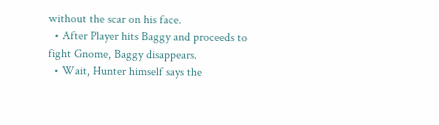without the scar on his face.
  • After Player hits Baggy and proceeds to fight Gnome, Baggy disappears.
  • Wait, Hunter himself says the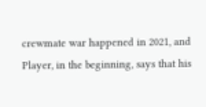crewmate war happened in 2021, and Player, in the beginning, says that his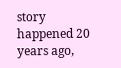story happened 20 years ago,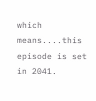which means....this episode is set in 2041.